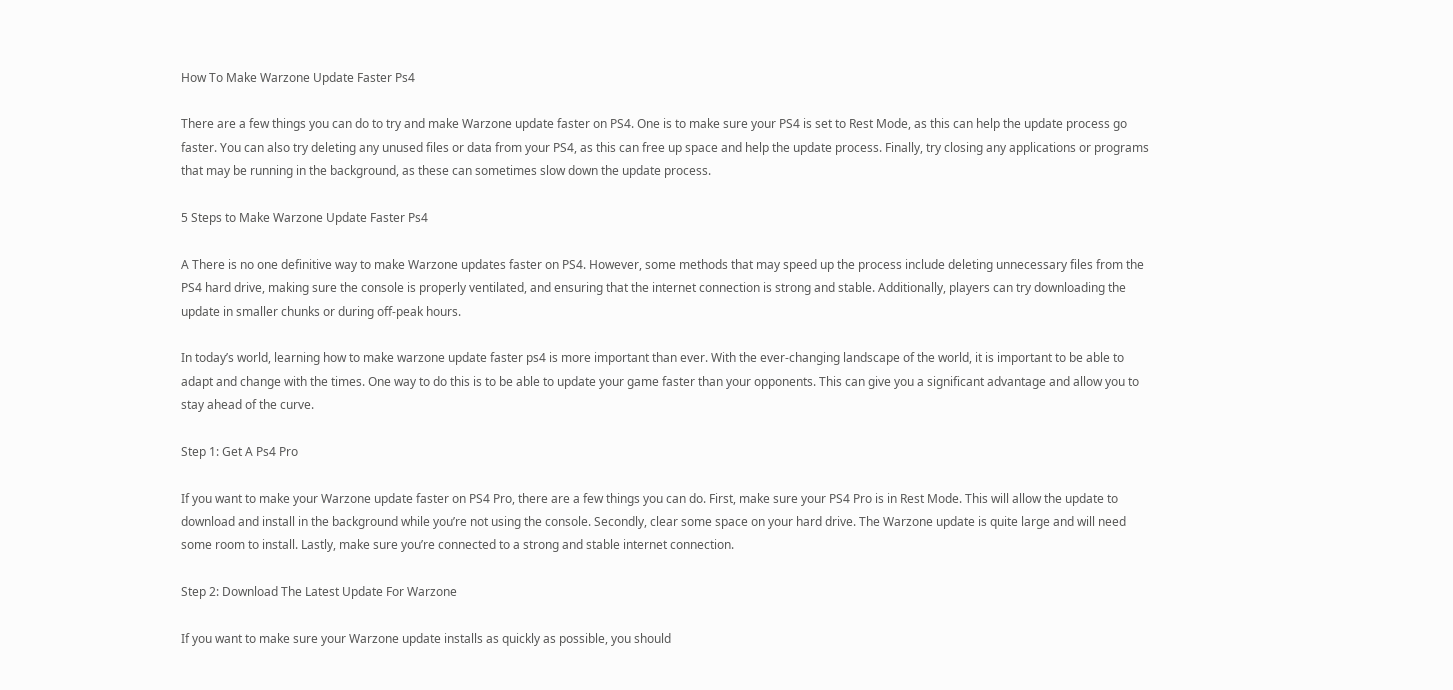How To Make Warzone Update Faster Ps4

There are a few things you can do to try and make Warzone update faster on PS4. One is to make sure your PS4 is set to Rest Mode, as this can help the update process go faster. You can also try deleting any unused files or data from your PS4, as this can free up space and help the update process. Finally, try closing any applications or programs that may be running in the background, as these can sometimes slow down the update process.

5 Steps to Make Warzone Update Faster Ps4

A There is no one definitive way to make Warzone updates faster on PS4. However, some methods that may speed up the process include deleting unnecessary files from the PS4 hard drive, making sure the console is properly ventilated, and ensuring that the internet connection is strong and stable. Additionally, players can try downloading the update in smaller chunks or during off-peak hours.

In today’s world, learning how to make warzone update faster ps4 is more important than ever. With the ever-changing landscape of the world, it is important to be able to adapt and change with the times. One way to do this is to be able to update your game faster than your opponents. This can give you a significant advantage and allow you to stay ahead of the curve.

Step 1: Get A Ps4 Pro

If you want to make your Warzone update faster on PS4 Pro, there are a few things you can do. First, make sure your PS4 Pro is in Rest Mode. This will allow the update to download and install in the background while you’re not using the console. Secondly, clear some space on your hard drive. The Warzone update is quite large and will need some room to install. Lastly, make sure you’re connected to a strong and stable internet connection.

Step 2: Download The Latest Update For Warzone

If you want to make sure your Warzone update installs as quickly as possible, you should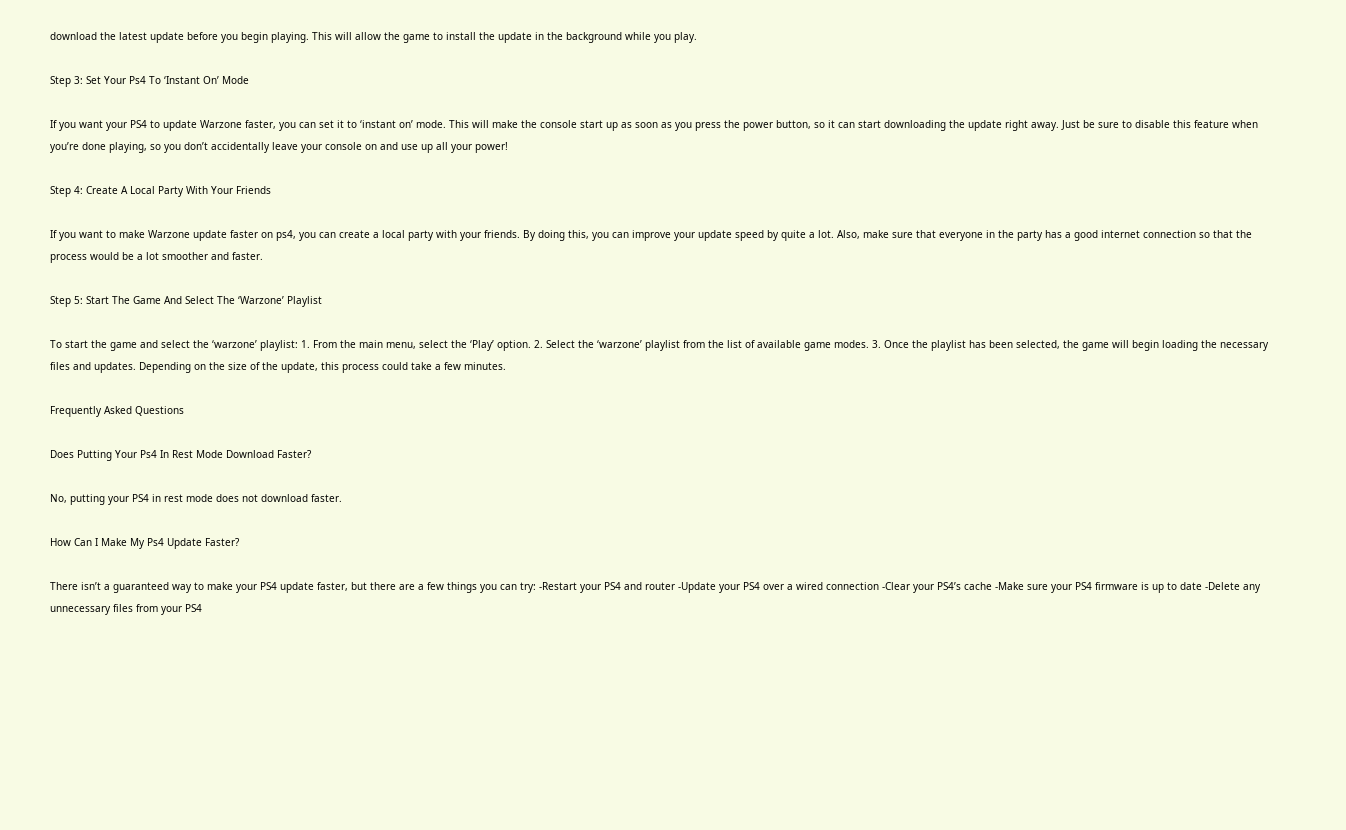download the latest update before you begin playing. This will allow the game to install the update in the background while you play.

Step 3: Set Your Ps4 To ‘Instant On’ Mode

If you want your PS4 to update Warzone faster, you can set it to ‘instant on’ mode. This will make the console start up as soon as you press the power button, so it can start downloading the update right away. Just be sure to disable this feature when you’re done playing, so you don’t accidentally leave your console on and use up all your power!

Step 4: Create A Local Party With Your Friends

If you want to make Warzone update faster on ps4, you can create a local party with your friends. By doing this, you can improve your update speed by quite a lot. Also, make sure that everyone in the party has a good internet connection so that the process would be a lot smoother and faster.

Step 5: Start The Game And Select The ‘Warzone’ Playlist

To start the game and select the ‘warzone’ playlist: 1. From the main menu, select the ‘Play’ option. 2. Select the ‘warzone’ playlist from the list of available game modes. 3. Once the playlist has been selected, the game will begin loading the necessary files and updates. Depending on the size of the update, this process could take a few minutes.

Frequently Asked Questions

Does Putting Your Ps4 In Rest Mode Download Faster?

No, putting your PS4 in rest mode does not download faster.

How Can I Make My Ps4 Update Faster?

There isn’t a guaranteed way to make your PS4 update faster, but there are a few things you can try: -Restart your PS4 and router -Update your PS4 over a wired connection -Clear your PS4’s cache -Make sure your PS4 firmware is up to date -Delete any unnecessary files from your PS4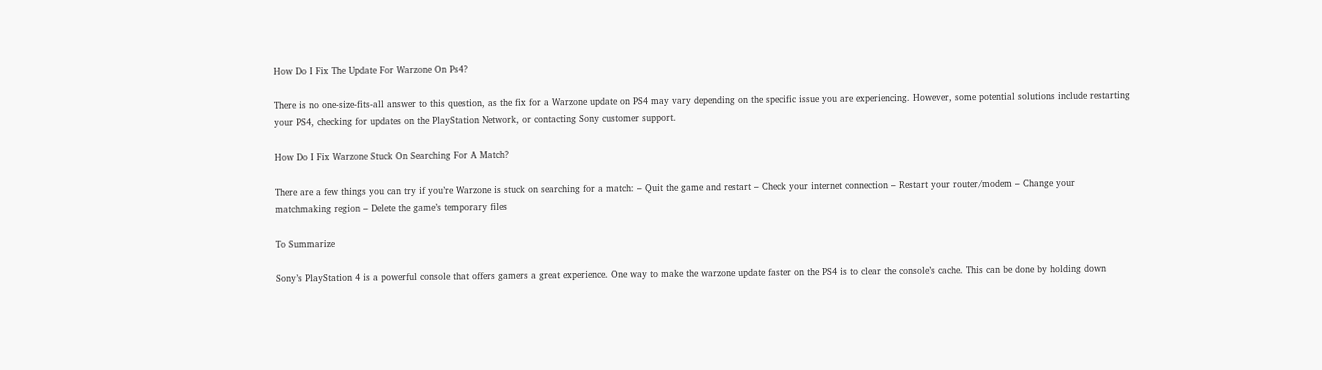How Do I Fix The Update For Warzone On Ps4?

There is no one-size-fits-all answer to this question, as the fix for a Warzone update on PS4 may vary depending on the specific issue you are experiencing. However, some potential solutions include restarting your PS4, checking for updates on the PlayStation Network, or contacting Sony customer support.

How Do I Fix Warzone Stuck On Searching For A Match?

There are a few things you can try if you’re Warzone is stuck on searching for a match: – Quit the game and restart – Check your internet connection – Restart your router/modem – Change your matchmaking region – Delete the game’s temporary files

To Summarize

Sony’s PlayStation 4 is a powerful console that offers gamers a great experience. One way to make the warzone update faster on the PS4 is to clear the console’s cache. This can be done by holding down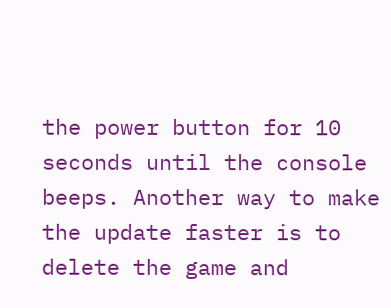the power button for 10 seconds until the console beeps. Another way to make the update faster is to delete the game and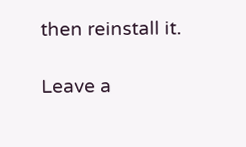then reinstall it.

Leave a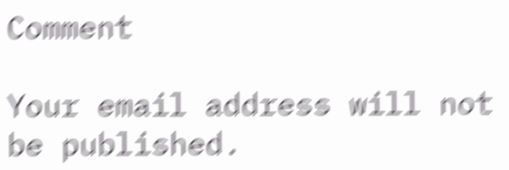Comment

Your email address will not be published.